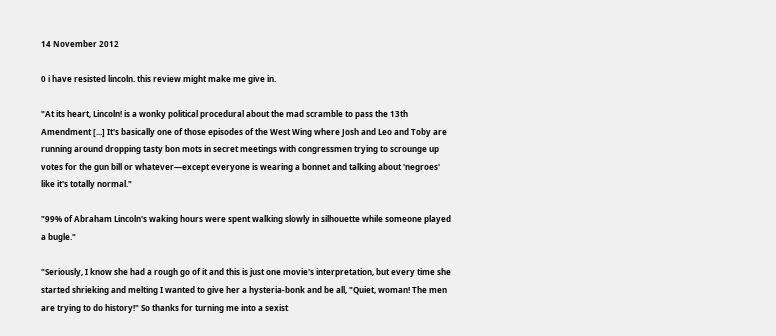14 November 2012

0 i have resisted lincoln. this review might make me give in.

"At its heart, Lincoln! is a wonky political procedural about the mad scramble to pass the 13th Amendment [...] It's basically one of those episodes of the West Wing where Josh and Leo and Toby are running around dropping tasty bon mots in secret meetings with congressmen trying to scrounge up votes for the gun bill or whatever—except everyone is wearing a bonnet and talking about 'negroes' like it's totally normal."

"99% of Abraham Lincoln's waking hours were spent walking slowly in silhouette while someone played a bugle."

"Seriously, I know she had a rough go of it and this is just one movie's interpretation, but every time she started shrieking and melting I wanted to give her a hysteria-bonk and be all, "Quiet, woman! The men are trying to do history!" So thanks for turning me into a sexist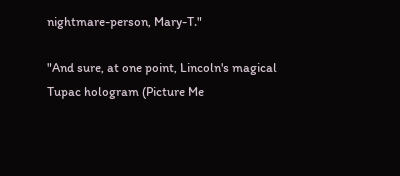nightmare-person, Mary-T."

"And sure, at one point, Lincoln's magical Tupac hologram (Picture Me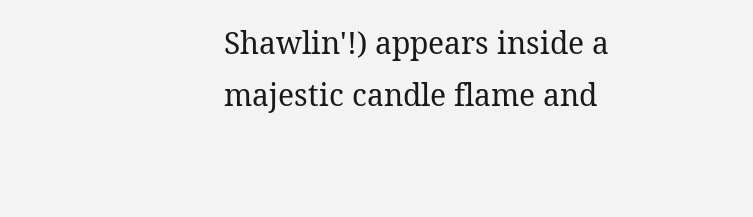Shawlin'!) appears inside a majestic candle flame and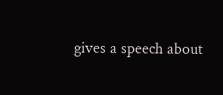gives a speech about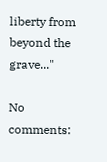liberty from beyond the grave..."

No comments: